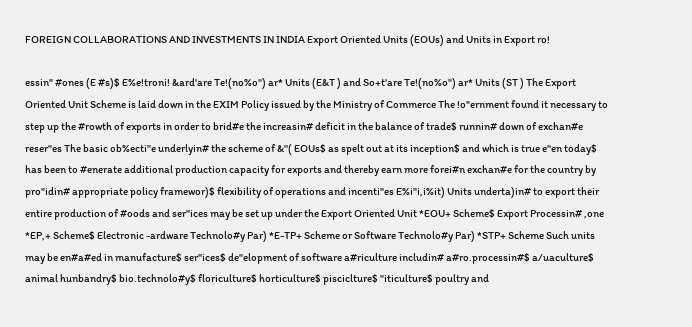FOREIGN COLLABORATIONS AND INVESTMENTS IN INDIA Export Oriented Units (EOUs) and Units in Export ro!

essin" #ones (E #s)$ E%e!troni! &ard'are Te!(no%o") ar* Units (E&T ) and So+t'are Te!(no%o") ar* Units (ST ) The Export Oriented Unit Scheme is laid down in the EXIM Policy issued by the Ministry of Commerce The !o"ernment found it necessary to step up the #rowth of exports in order to brid#e the increasin# deficit in the balance of trade$ runnin# down of exchan#e reser"es The basic ob%ecti"e underlyin# the scheme of &''( EOUs$ as spelt out at its inception$ and which is true e"en today$ has been to #enerate additional production capacity for exports and thereby earn more forei#n exchan#e for the country by pro"idin# appropriate policy framewor)$ flexibility of operations and incenti"es E%i"i,i%it) Units underta)in# to export their entire production of #oods and ser"ices may be set up under the Export Oriented Unit *EOU+ Scheme$ Export Processin# ,one *EP,+ Scheme$ Electronic -ardware Technolo#y Par) *E-TP+ Scheme or Software Technolo#y Par) *STP+ Scheme Such units may be en#a#ed in manufacture$ ser"ices$ de"elopment of software a#riculture includin# a#ro.processin#$ a/uaculture$ animal hunbandry$ bio.technolo#y$ floriculture$ horticulture$ pisciclture$ "iticulture$ poultry and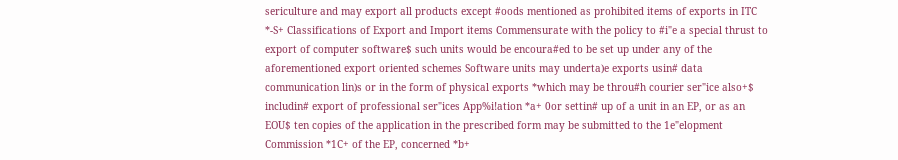sericulture and may export all products except #oods mentioned as prohibited items of exports in ITC *-S+ Classifications of Export and Import items Commensurate with the policy to #i"e a special thrust to export of computer software$ such units would be encoura#ed to be set up under any of the aforementioned export oriented schemes Software units may underta)e exports usin# data communication lin)s or in the form of physical exports *which may be throu#h courier ser"ice also+$ includin# export of professional ser"ices App%i!ation *a+ 0or settin# up of a unit in an EP, or as an EOU$ ten copies of the application in the prescribed form may be submitted to the 1e"elopment Commission *1C+ of the EP, concerned *b+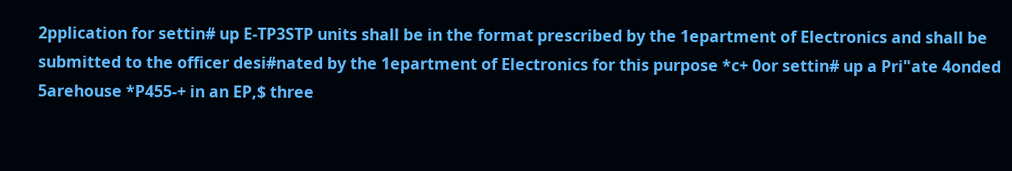2pplication for settin# up E-TP3STP units shall be in the format prescribed by the 1epartment of Electronics and shall be submitted to the officer desi#nated by the 1epartment of Electronics for this purpose *c+ 0or settin# up a Pri"ate 4onded 5arehouse *P455-+ in an EP,$ three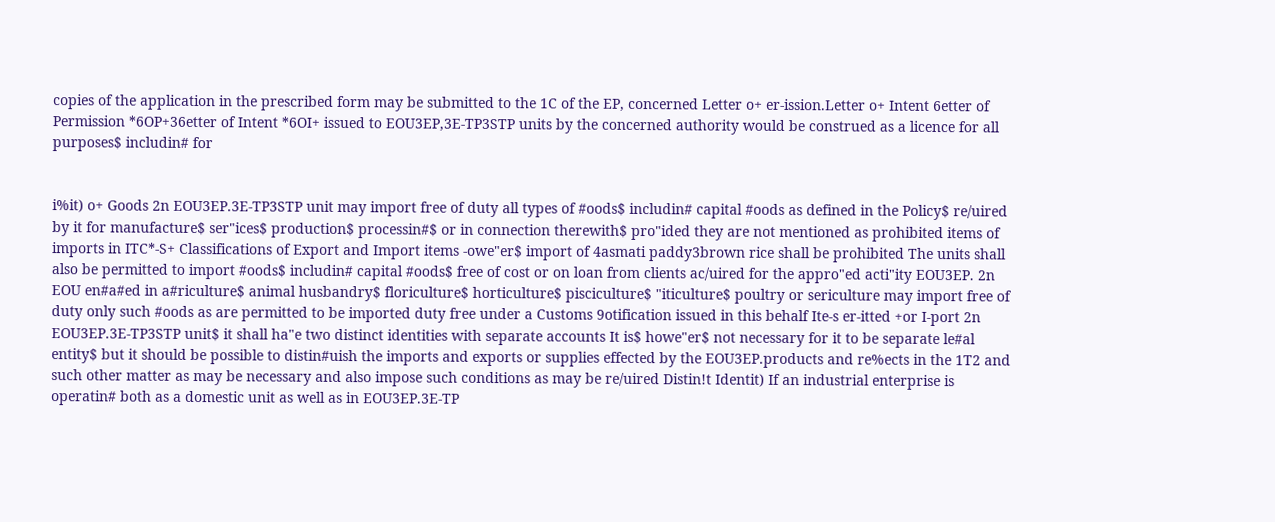copies of the application in the prescribed form may be submitted to the 1C of the EP, concerned Letter o+ er-ission.Letter o+ Intent 6etter of Permission *6OP+36etter of Intent *6OI+ issued to EOU3EP,3E-TP3STP units by the concerned authority would be construed as a licence for all purposes$ includin# for


i%it) o+ Goods 2n EOU3EP.3E-TP3STP unit may import free of duty all types of #oods$ includin# capital #oods as defined in the Policy$ re/uired by it for manufacture$ ser"ices$ production$ processin#$ or in connection therewith$ pro"ided they are not mentioned as prohibited items of imports in ITC*-S+ Classifications of Export and Import items -owe"er$ import of 4asmati paddy3brown rice shall be prohibited The units shall also be permitted to import #oods$ includin# capital #oods$ free of cost or on loan from clients ac/uired for the appro"ed acti"ity EOU3EP. 2n EOU en#a#ed in a#riculture$ animal husbandry$ floriculture$ horticulture$ pisciculture$ "iticulture$ poultry or sericulture may import free of duty only such #oods as are permitted to be imported duty free under a Customs 9otification issued in this behalf Ite-s er-itted +or I-port 2n EOU3EP.3E-TP3STP unit$ it shall ha"e two distinct identities with separate accounts It is$ howe"er$ not necessary for it to be separate le#al entity$ but it should be possible to distin#uish the imports and exports or supplies effected by the EOU3EP.products and re%ects in the 1T2 and such other matter as may be necessary and also impose such conditions as may be re/uired Distin!t Identit) If an industrial enterprise is operatin# both as a domestic unit as well as in EOU3EP.3E-TP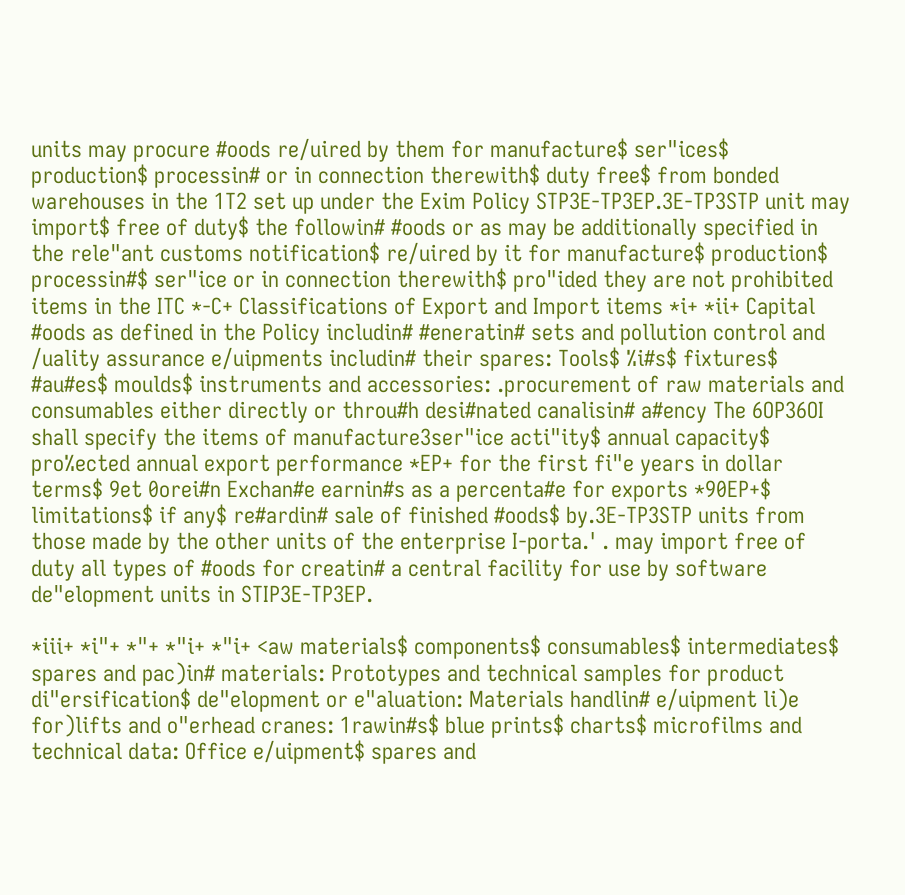units may procure #oods re/uired by them for manufacture$ ser"ices$ production$ processin# or in connection therewith$ duty free$ from bonded warehouses in the 1T2 set up under the Exim Policy STP3E-TP3EP.3E-TP3STP unit may import$ free of duty$ the followin# #oods or as may be additionally specified in the rele"ant customs notification$ re/uired by it for manufacture$ production$ processin#$ ser"ice or in connection therewith$ pro"ided they are not prohibited items in the ITC *-C+ Classifications of Export and Import items *i+ *ii+ Capital #oods as defined in the Policy includin# #eneratin# sets and pollution control and /uality assurance e/uipments includin# their spares: Tools$ %i#s$ fixtures$ #au#es$ moulds$ instruments and accessories: .procurement of raw materials and consumables either directly or throu#h desi#nated canalisin# a#ency The 6OP36OI shall specify the items of manufacture3ser"ice acti"ity$ annual capacity$ pro%ected annual export performance *EP+ for the first fi"e years in dollar terms$ 9et 0orei#n Exchan#e earnin#s as a percenta#e for exports *90EP+$ limitations$ if any$ re#ardin# sale of finished #oods$ by.3E-TP3STP units from those made by the other units of the enterprise I-porta.' . may import free of duty all types of #oods for creatin# a central facility for use by software de"elopment units in STIP3E-TP3EP.

*iii+ *i"+ *"+ *"i+ *"i+ <aw materials$ components$ consumables$ intermediates$ spares and pac)in# materials: Prototypes and technical samples for product di"ersification$ de"elopment or e"aluation: Materials handlin# e/uipment li)e for)lifts and o"erhead cranes: 1rawin#s$ blue prints$ charts$ microfilms and technical data: Office e/uipment$ spares and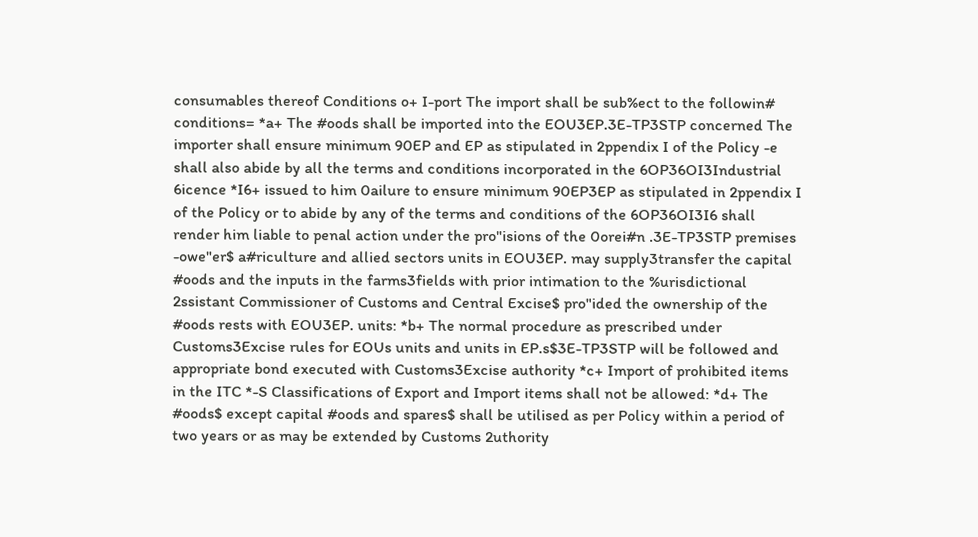consumables thereof Conditions o+ I-port The import shall be sub%ect to the followin# conditions= *a+ The #oods shall be imported into the EOU3EP.3E-TP3STP concerned The importer shall ensure minimum 90EP and EP as stipulated in 2ppendix I of the Policy -e shall also abide by all the terms and conditions incorporated in the 6OP36OI3Industrial 6icence *I6+ issued to him 0ailure to ensure minimum 90EP3EP as stipulated in 2ppendix I of the Policy or to abide by any of the terms and conditions of the 6OP36OI3I6 shall render him liable to penal action under the pro"isions of the 0orei#n .3E-TP3STP premises -owe"er$ a#riculture and allied sectors units in EOU3EP. may supply3transfer the capital #oods and the inputs in the farms3fields with prior intimation to the %urisdictional 2ssistant Commissioner of Customs and Central Excise$ pro"ided the ownership of the #oods rests with EOU3EP. units: *b+ The normal procedure as prescribed under Customs3Excise rules for EOUs units and units in EP.s$3E-TP3STP will be followed and appropriate bond executed with Customs3Excise authority *c+ Import of prohibited items in the ITC *-S Classifications of Export and Import items shall not be allowed: *d+ The #oods$ except capital #oods and spares$ shall be utilised as per Policy within a period of two years or as may be extended by Customs 2uthority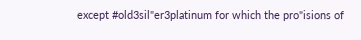except #old3sil"er3platinum for which the pro"isions of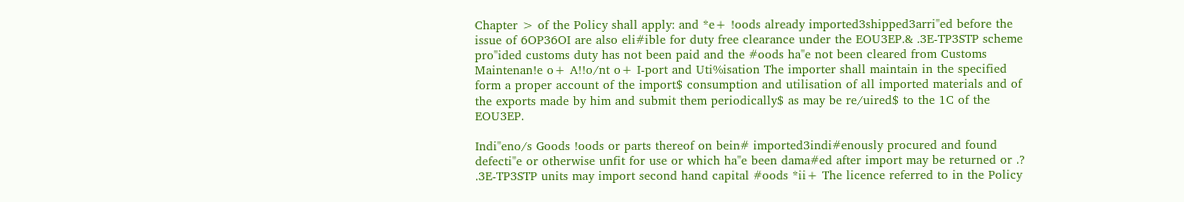Chapter > of the Policy shall apply: and *e+ !oods already imported3shipped3arri"ed before the issue of 6OP36OI are also eli#ible for duty free clearance under the EOU3EP.& .3E-TP3STP scheme pro"ided customs duty has not been paid and the #oods ha"e not been cleared from Customs Maintenan!e o+ A!!o/nt o+ I-port and Uti%isation The importer shall maintain in the specified form a proper account of the import$ consumption and utilisation of all imported materials and of the exports made by him and submit them periodically$ as may be re/uired$ to the 1C of the EOU3EP.

Indi"eno/s Goods !oods or parts thereof on bein# imported3indi#enously procured and found defecti"e or otherwise unfit for use or which ha"e been dama#ed after import may be returned or .? .3E-TP3STP units may import second hand capital #oods *ii+ The licence referred to in the Policy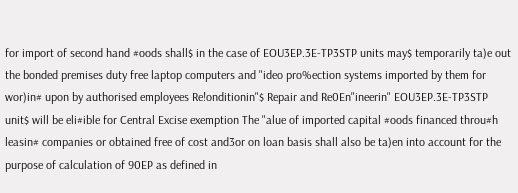for import of second hand #oods shall$ in the case of EOU3EP.3E-TP3STP units may$ temporarily ta)e out the bonded premises duty free laptop computers and "ideo pro%ection systems imported by them for wor)in# upon by authorised employees Re!onditionin"$ Repair and Re0En"ineerin" EOU3EP.3E-TP3STP unit$ will be eli#ible for Central Excise exemption The "alue of imported capital #oods financed throu#h leasin# companies or obtained free of cost and3or on loan basis shall also be ta)en into account for the purpose of calculation of 90EP as defined in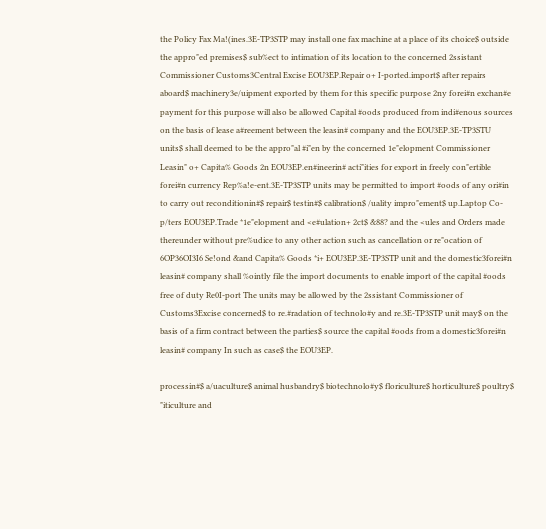the Policy Fax Ma!(ines.3E-TP3STP may install one fax machine at a place of its choice$ outside the appro"ed premises$ sub%ect to intimation of its location to the concerned 2ssistant Commissioner Customs3Central Excise EOU3EP.Repair o+ I-ported.import$ after repairs aboard$ machinery3e/uipment exported by them for this specific purpose 2ny forei#n exchan#e payment for this purpose will also be allowed Capital #oods produced from indi#enous sources on the basis of lease a#reement between the leasin# company and the EOU3EP.3E-TP3STU units$ shall deemed to be the appro"al #i"en by the concerned 1e"elopment Commissioner Leasin" o+ Capita% Goods 2n EOU3EP.en#ineerin# acti"ities for export in freely con"ertible forei#n currency Rep%a!e-ent.3E-TP3STP units may be permitted to import #oods of any ori#in to carry out reconditionin#$ repair$ testin#$ calibration$ /uality impro"ement$ up.Laptop Co-p/ters EOU3EP.Trade *1e"elopment and <e#ulation+ 2ct$ &88? and the <ules and Orders made thereunder without pre%udice to any other action such as cancellation or re"ocation of 6OP36OI3I6 Se!ond &and Capita% Goods *i+ EOU3EP.3E-TP3STP unit and the domestic3forei#n leasin# company shall %ointly file the import documents to enable import of the capital #oods free of duty Re0I-port The units may be allowed by the 2ssistant Commissioner of Customs3Excise concerned$ to re.#radation of technolo#y and re.3E-TP3STP unit may$ on the basis of a firm contract between the parties$ source the capital #oods from a domestic3forei#n leasin# company In such as case$ the EOU3EP.

processin#$ a/uaculture$ animal husbandry$ biotechnolo#y$ floriculture$ horticulture$ poultry$ "iticulture and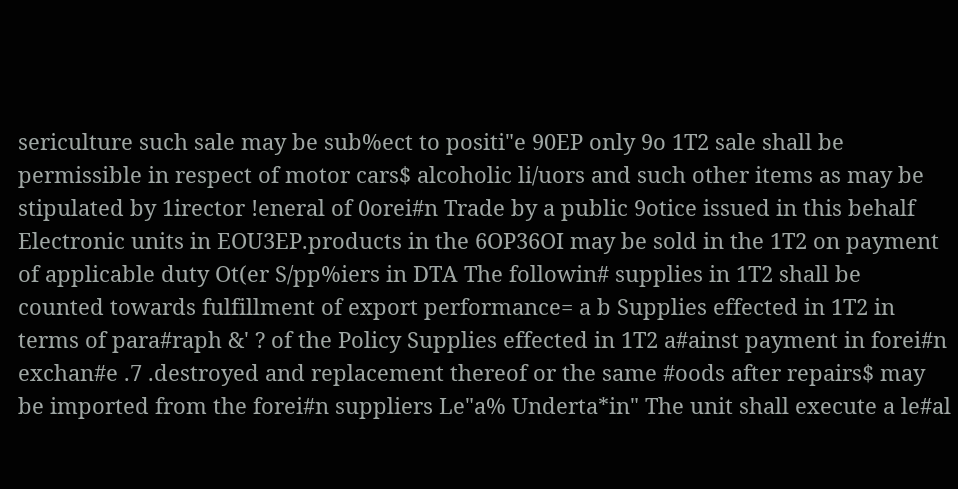sericulture such sale may be sub%ect to positi"e 90EP only 9o 1T2 sale shall be permissible in respect of motor cars$ alcoholic li/uors and such other items as may be stipulated by 1irector !eneral of 0orei#n Trade by a public 9otice issued in this behalf Electronic units in EOU3EP.products in the 6OP36OI may be sold in the 1T2 on payment of applicable duty Ot(er S/pp%iers in DTA The followin# supplies in 1T2 shall be counted towards fulfillment of export performance= a b Supplies effected in 1T2 in terms of para#raph &' ? of the Policy Supplies effected in 1T2 a#ainst payment in forei#n exchan#e .7 .destroyed and replacement thereof or the same #oods after repairs$ may be imported from the forei#n suppliers Le"a% Underta*in" The unit shall execute a le#al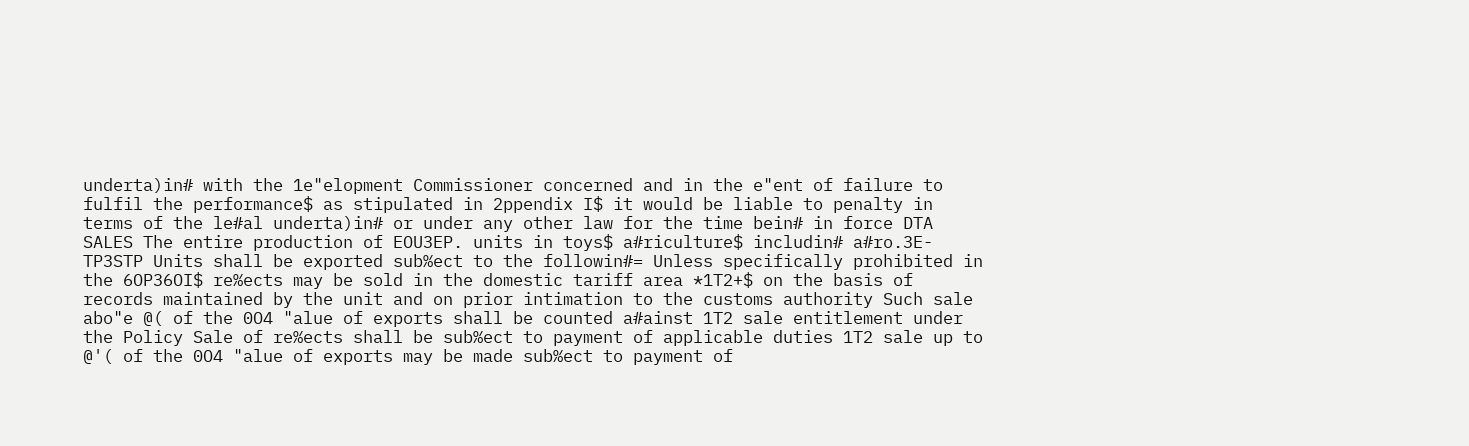underta)in# with the 1e"elopment Commissioner concerned and in the e"ent of failure to fulfil the performance$ as stipulated in 2ppendix I$ it would be liable to penalty in terms of the le#al underta)in# or under any other law for the time bein# in force DTA SALES The entire production of EOU3EP. units in toys$ a#riculture$ includin# a#ro.3E-TP3STP Units shall be exported sub%ect to the followin#= Unless specifically prohibited in the 6OP36OI$ re%ects may be sold in the domestic tariff area *1T2+$ on the basis of records maintained by the unit and on prior intimation to the customs authority Such sale abo"e @( of the 0O4 "alue of exports shall be counted a#ainst 1T2 sale entitlement under the Policy Sale of re%ects shall be sub%ect to payment of applicable duties 1T2 sale up to @'( of the 0O4 "alue of exports may be made sub%ect to payment of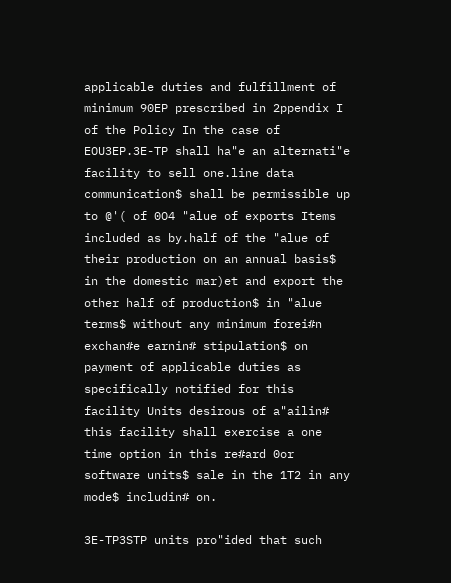applicable duties and fulfillment of minimum 90EP prescribed in 2ppendix I of the Policy In the case of EOU3EP.3E-TP shall ha"e an alternati"e facility to sell one.line data communication$ shall be permissible up to @'( of 0O4 "alue of exports Items included as by.half of the "alue of their production on an annual basis$ in the domestic mar)et and export the other half of production$ in "alue terms$ without any minimum forei#n exchan#e earnin# stipulation$ on payment of applicable duties as specifically notified for this facility Units desirous of a"ailin# this facility shall exercise a one time option in this re#ard 0or software units$ sale in the 1T2 in any mode$ includin# on.

3E-TP3STP units pro"ided that such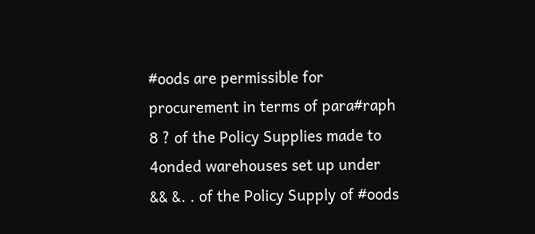#oods are permissible for procurement in terms of para#raph 8 ? of the Policy Supplies made to 4onded warehouses set up under && &. . of the Policy Supply of #oods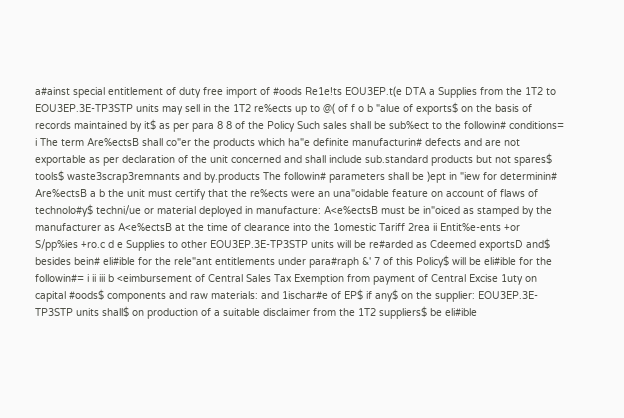a#ainst special entitlement of duty free import of #oods Re1e!ts EOU3EP.t(e DTA a Supplies from the 1T2 to EOU3EP.3E-TP3STP units may sell in the 1T2 re%ects up to @( of f o b "alue of exports$ on the basis of records maintained by it$ as per para 8 8 of the Policy Such sales shall be sub%ect to the followin# conditions= i The term Are%ectsB shall co"er the products which ha"e definite manufacturin# defects and are not exportable as per declaration of the unit concerned and shall include sub.standard products but not spares$ tools$ waste3scrap3remnants and by.products The followin# parameters shall be )ept in "iew for determinin# Are%ectsB a b the unit must certify that the re%ects were an una"oidable feature on account of flaws of technolo#y$ techni/ue or material deployed in manufacture: A<e%ectsB must be in"oiced as stamped by the manufacturer as A<e%ectsB at the time of clearance into the 1omestic Tariff 2rea ii Entit%e-ents +or S/pp%ies +ro.c d e Supplies to other EOU3EP.3E-TP3STP units will be re#arded as Cdeemed exportsD and$ besides bein# eli#ible for the rele"ant entitlements under para#raph &' 7 of this Policy$ will be eli#ible for the followin#= i ii iii b <eimbursement of Central Sales Tax Exemption from payment of Central Excise 1uty on capital #oods$ components and raw materials: and 1ischar#e of EP$ if any$ on the supplier: EOU3EP.3E-TP3STP units shall$ on production of a suitable disclaimer from the 1T2 suppliers$ be eli#ible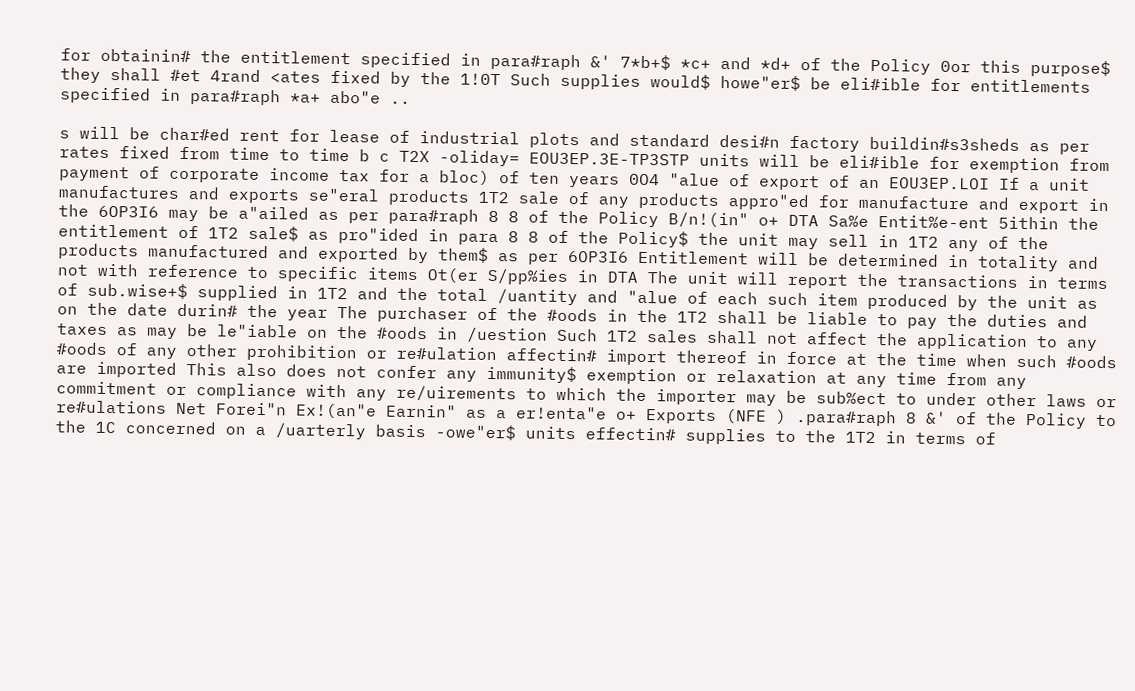for obtainin# the entitlement specified in para#raph &' 7*b+$ *c+ and *d+ of the Policy 0or this purpose$ they shall #et 4rand <ates fixed by the 1!0T Such supplies would$ howe"er$ be eli#ible for entitlements specified in para#raph *a+ abo"e ..

s will be char#ed rent for lease of industrial plots and standard desi#n factory buildin#s3sheds as per rates fixed from time to time b c T2X -oliday= EOU3EP.3E-TP3STP units will be eli#ible for exemption from payment of corporate income tax for a bloc) of ten years 0O4 "alue of export of an EOU3EP.LOI If a unit manufactures and exports se"eral products 1T2 sale of any products appro"ed for manufacture and export in the 6OP3I6 may be a"ailed as per para#raph 8 8 of the Policy B/n!(in" o+ DTA Sa%e Entit%e-ent 5ithin the entitlement of 1T2 sale$ as pro"ided in para 8 8 of the Policy$ the unit may sell in 1T2 any of the products manufactured and exported by them$ as per 6OP3I6 Entitlement will be determined in totality and not with reference to specific items Ot(er S/pp%ies in DTA The unit will report the transactions in terms of sub.wise+$ supplied in 1T2 and the total /uantity and "alue of each such item produced by the unit as on the date durin# the year The purchaser of the #oods in the 1T2 shall be liable to pay the duties and taxes as may be le"iable on the #oods in /uestion Such 1T2 sales shall not affect the application to any #oods of any other prohibition or re#ulation affectin# import thereof in force at the time when such #oods are imported This also does not confer any immunity$ exemption or relaxation at any time from any commitment or compliance with any re/uirements to which the importer may be sub%ect to under other laws or re#ulations Net Forei"n Ex!(an"e Earnin" as a er!enta"e o+ Exports (NFE ) .para#raph 8 &' of the Policy to the 1C concerned on a /uarterly basis -owe"er$ units effectin# supplies to the 1T2 in terms of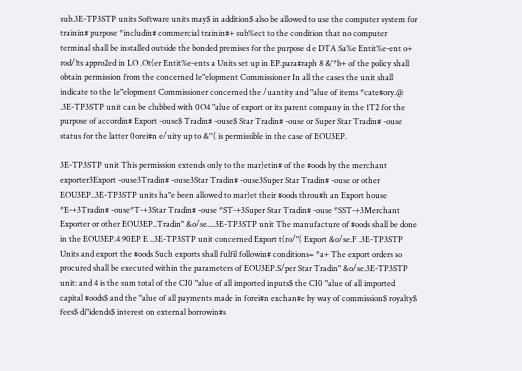sub.3E-TP3STP units Software units may$ in addition$ also be allowed to use the computer system for trainin# purpose *includin# commercial trainin#+ sub%ect to the condition that no computer terminal shall be installed outside the bonded premises for the purpose d e DTA Sa%e Entit%e-ent o+ rod/!ts appro2ed in LO .Ot(er Entit%e-ents a Units set up in EP.para#raph 8 &'*b+ of the policy shall obtain permission from the concerned 1e"elopment Commissioner In all the cases the unit shall indicate to the 1e"elopment Commissioner concerned the /uantity and "alue of items *cate#ory.@ .3E-TP3STP unit can be clubbed with 0O4 "alue of export or its parent company in the 1T2 for the purpose of accordin# Export -ouse$ Tradin# -ouse$ Star Tradin# -ouse or Super Star Tradin# -ouse status for the latter 0orei#n e/uity up to &''( is permissible in the case of EOU3EP.

3E-TP3STP unit This permission extends only to the mar)etin# of the #oods by the merchant exporter3Export -ouse3Tradin# -ouse3Star Tradin# -ouse3Super Star Tradin# -ouse or other EOU3EP..3E-TP3STP units ha"e been allowed to mar)et their #oods throu#h an Export house *E-+3Tradin# -ouse*T-+3Star Tradin# -ouse *ST-+3Super Star Tradin# -ouse *SST-+3Merchant Exporter or other EOU3EP..Tradin" &o/se....3E-TP3STP unit The manufacture of #oods shall be done in the EOU3EP.4 90EP E ..3E-TP3STP unit concerned Export t(ro/"( Export &o/se.F .3E-TP3STP Units and export the #oods Such exports shall fulfil followin# conditions= *a+ The export orders so procured shall be executed within the parameters of EOU3EP.S/per Star Tradin" &o/se.3E-TP3STP unit: and 4 is the sum total of the CI0 "alue of all imported inputs$ the CI0 "alue of all imported capital #oods$ and the "alue of all payments made in forei#n exchan#e by way of commission$ royalty$ fees$ di"idends$ interest on external borrowin#s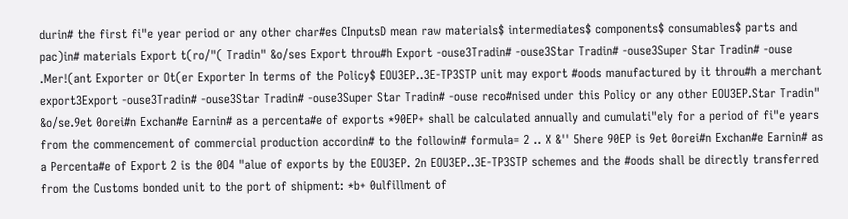durin# the first fi"e year period or any other char#es CInputsD mean raw materials$ intermediates$ components$ consumables$ parts and pac)in# materials Export t(ro/"( Tradin" &o/ses Export throu#h Export -ouse3Tradin# -ouse3Star Tradin# -ouse3Super Star Tradin# -ouse .Mer!(ant Exporter or Ot(er Exporter In terms of the Policy$ EOU3EP..3E-TP3STP unit may export #oods manufactured by it throu#h a merchant export3Export -ouse3Tradin# -ouse3Star Tradin# -ouse3Super Star Tradin# -ouse reco#nised under this Policy or any other EOU3EP.Star Tradin" &o/se.9et 0orei#n Exchan#e Earnin# as a percenta#e of exports *90EP+ shall be calculated annually and cumulati"ely for a period of fi"e years from the commencement of commercial production accordin# to the followin# formula= 2 .. X &'' 5here 90EP is 9et 0orei#n Exchan#e Earnin# as a Percenta#e of Export 2 is the 0O4 "alue of exports by the EOU3EP. 2n EOU3EP..3E-TP3STP schemes and the #oods shall be directly transferred from the Customs bonded unit to the port of shipment: *b+ 0ulfillment of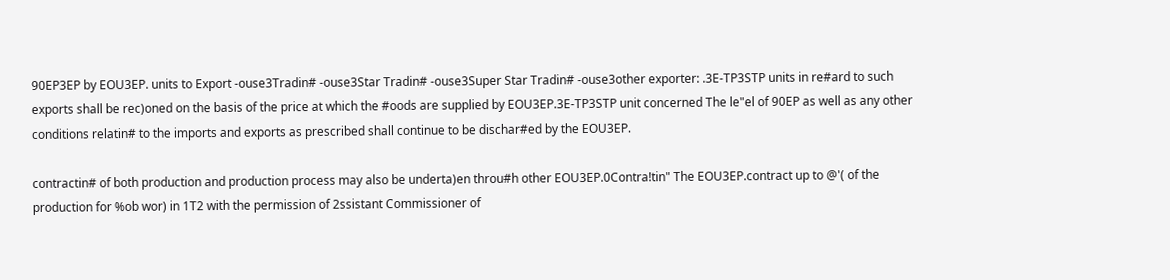90EP3EP by EOU3EP. units to Export -ouse3Tradin# -ouse3Star Tradin# -ouse3Super Star Tradin# -ouse3other exporter: .3E-TP3STP units in re#ard to such exports shall be rec)oned on the basis of the price at which the #oods are supplied by EOU3EP.3E-TP3STP unit concerned The le"el of 90EP as well as any other conditions relatin# to the imports and exports as prescribed shall continue to be dischar#ed by the EOU3EP.

contractin# of both production and production process may also be underta)en throu#h other EOU3EP.0Contra!tin" The EOU3EP.contract up to @'( of the production for %ob wor) in 1T2 with the permission of 2ssistant Commissioner of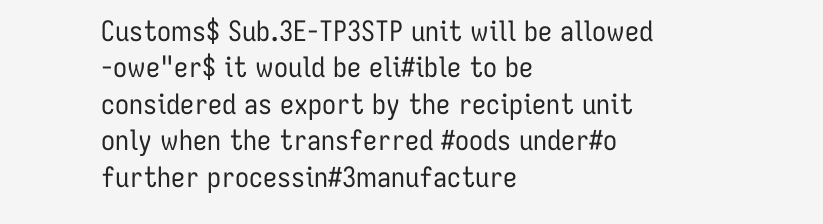Customs$ Sub.3E-TP3STP unit will be allowed -owe"er$ it would be eli#ible to be considered as export by the recipient unit only when the transferred #oods under#o further processin#3manufacture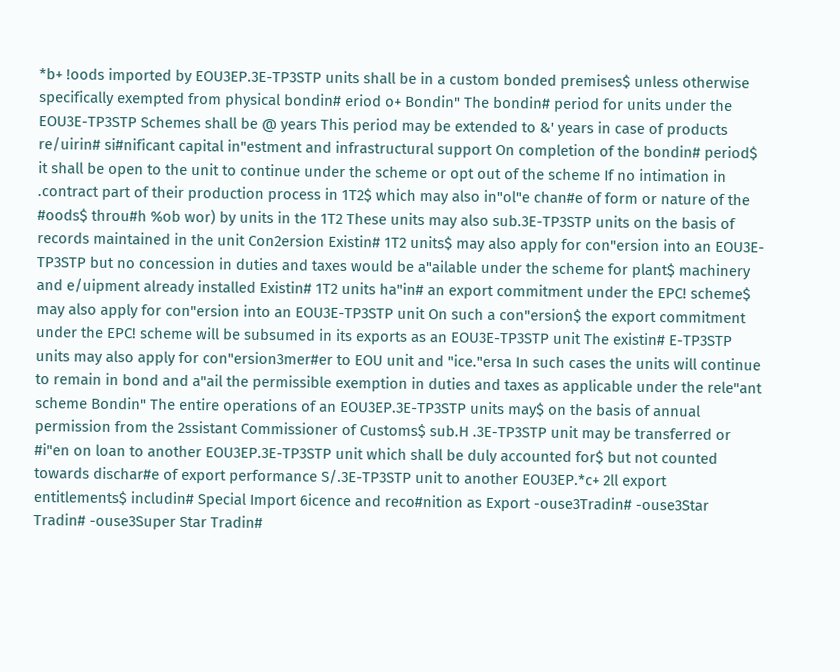*b+ !oods imported by EOU3EP.3E-TP3STP units shall be in a custom bonded premises$ unless otherwise specifically exempted from physical bondin# eriod o+ Bondin" The bondin# period for units under the EOU3E-TP3STP Schemes shall be @ years This period may be extended to &' years in case of products re/uirin# si#nificant capital in"estment and infrastructural support On completion of the bondin# period$ it shall be open to the unit to continue under the scheme or opt out of the scheme If no intimation in .contract part of their production process in 1T2$ which may also in"ol"e chan#e of form or nature of the #oods$ throu#h %ob wor) by units in the 1T2 These units may also sub.3E-TP3STP units on the basis of records maintained in the unit Con2ersion Existin# 1T2 units$ may also apply for con"ersion into an EOU3E-TP3STP but no concession in duties and taxes would be a"ailable under the scheme for plant$ machinery and e/uipment already installed Existin# 1T2 units ha"in# an export commitment under the EPC! scheme$ may also apply for con"ersion into an EOU3E-TP3STP unit On such a con"ersion$ the export commitment under the EPC! scheme will be subsumed in its exports as an EOU3E-TP3STP unit The existin# E-TP3STP units may also apply for con"ersion3mer#er to EOU unit and "ice."ersa In such cases the units will continue to remain in bond and a"ail the permissible exemption in duties and taxes as applicable under the rele"ant scheme Bondin" The entire operations of an EOU3EP.3E-TP3STP units may$ on the basis of annual permission from the 2ssistant Commissioner of Customs$ sub.H .3E-TP3STP unit may be transferred or #i"en on loan to another EOU3EP.3E-TP3STP unit which shall be duly accounted for$ but not counted towards dischar#e of export performance S/.3E-TP3STP unit to another EOU3EP.*c+ 2ll export entitlements$ includin# Special Import 6icence and reco#nition as Export -ouse3Tradin# -ouse3Star Tradin# -ouse3Super Star Tradin#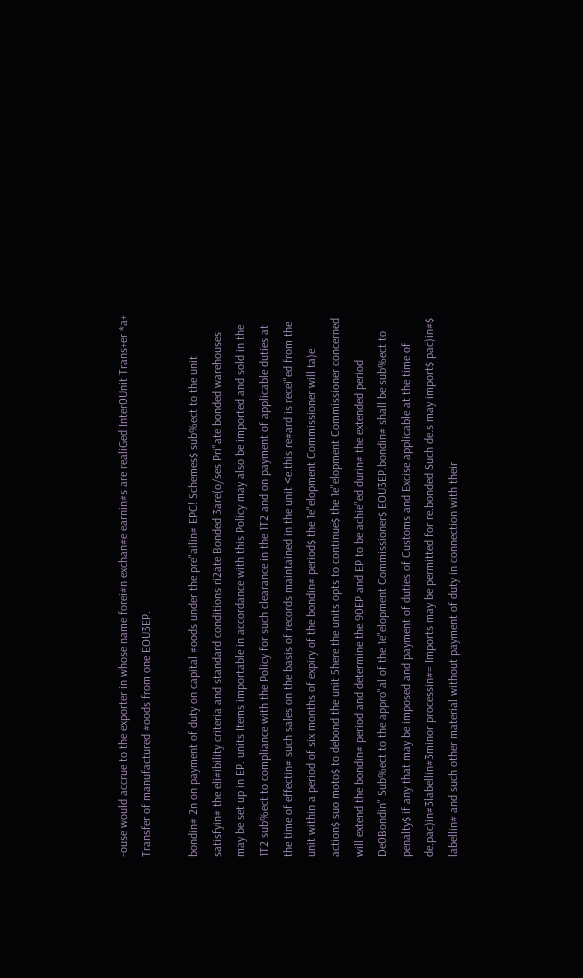-ouse would accrue to the exporter in whose name forei#n exchan#e earnin#s are realiGed Inter0Unit Trans+er *a+ Transfer of manufactured #oods from one EOU3EP.

bondin# 2n on payment of duty on capital #oods under the pre"ailin# EPC! Schemes$ sub%ect to the unit satisfyin# the eli#ibility criteria and standard conditions ri2ate Bonded 3are(o/ses Pri"ate bonded warehouses may be set up in EP. units Items importable in accordance with this Policy may also be imported and sold in the 1T2 sub%ect to compliance with the Policy for such clearance in the 1T2 and on payment of applicable duties at the time of effectin# such sales on the basis of records maintained in the unit <e.this re#ard is recei"ed from the unit within a period of six months of expiry of the bondin# period$ the 1e"elopment Commissioner will ta)e action$ suo moto$ to debond the unit 5here the units opts to continue$ the 1e"elopment Commissioner concerned will extend the bondin# period and determine the 90EP and EP to be achie"ed durin# the extended period De0Bondin" Sub%ect to the appro"al of the 1e"elopment Commissioner$ EOU3EP.bondin# shall be sub%ect to penalty$ if any that may be imposed and payment of duties of Customs and Excise applicable at the time of de.pac)in#3labellin#3minor processin#= Imports may be permitted for re.bonded Such de.s may import$ pac)in#$ labellin# and such other material without payment of duty in connection with their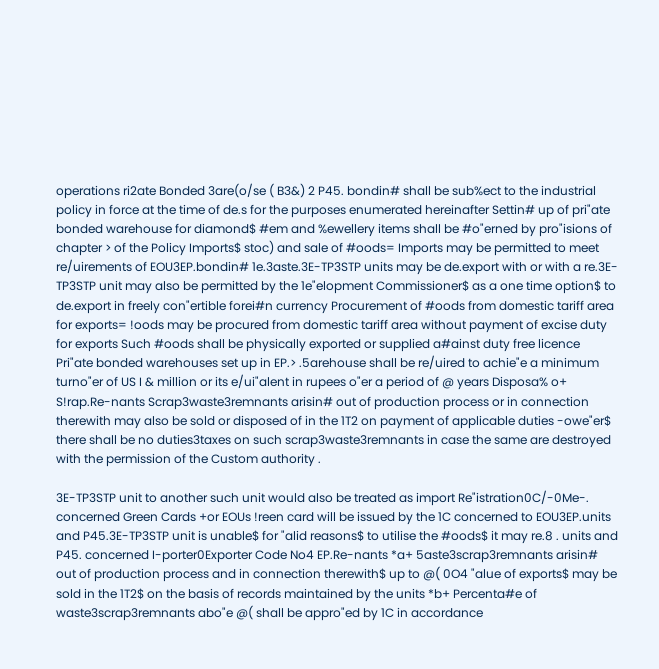operations ri2ate Bonded 3are(o/se ( B3&) 2 P45. bondin# shall be sub%ect to the industrial policy in force at the time of de.s for the purposes enumerated hereinafter Settin# up of pri"ate bonded warehouse for diamond$ #em and %ewellery items shall be #o"erned by pro"isions of chapter > of the Policy Imports$ stoc) and sale of #oods= Imports may be permitted to meet re/uirements of EOU3EP.bondin# 1e.3aste.3E-TP3STP units may be de.export with or with a re.3E-TP3STP unit may also be permitted by the 1e"elopment Commissioner$ as a one time option$ to de.export in freely con"ertible forei#n currency Procurement of #oods from domestic tariff area for exports= !oods may be procured from domestic tariff area without payment of excise duty for exports Such #oods shall be physically exported or supplied a#ainst duty free licence Pri"ate bonded warehouses set up in EP.> .5arehouse shall be re/uired to achie"e a minimum turno"er of US I & million or its e/ui"alent in rupees o"er a period of @ years Disposa% o+ S!rap.Re-nants Scrap3waste3remnants arisin# out of production process or in connection therewith may also be sold or disposed of in the 1T2 on payment of applicable duties -owe"er$ there shall be no duties3taxes on such scrap3waste3remnants in case the same are destroyed with the permission of the Custom authority .

3E-TP3STP unit to another such unit would also be treated as import Re"istration0C/-0Me-. concerned Green Cards +or EOUs !reen card will be issued by the 1C concerned to EOU3EP.units and P45.3E-TP3STP unit is unable$ for "alid reasons$ to utilise the #oods$ it may re.8 . units and P45. concerned I-porter0Exporter Code No4 EP.Re-nants *a+ 5aste3scrap3remnants arisin# out of production process and in connection therewith$ up to @( 0O4 "alue of exports$ may be sold in the 1T2$ on the basis of records maintained by the units *b+ Percenta#e of waste3scrap3remnants abo"e @( shall be appro"ed by 1C in accordance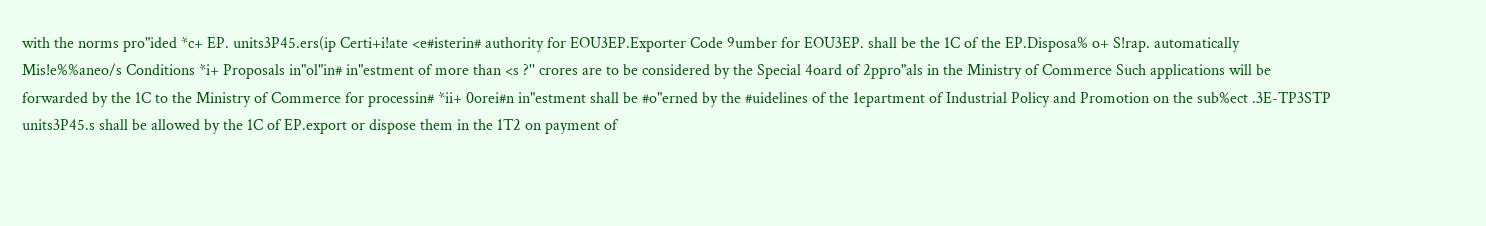with the norms pro"ided *c+ EP. units3P45.ers(ip Certi+i!ate <e#isterin# authority for EOU3EP.Exporter Code 9umber for EOU3EP. shall be the 1C of the EP.Disposa% o+ S!rap. automatically Mis!e%%aneo/s Conditions *i+ Proposals in"ol"in# in"estment of more than <s ?'' crores are to be considered by the Special 4oard of 2ppro"als in the Ministry of Commerce Such applications will be forwarded by the 1C to the Ministry of Commerce for processin# *ii+ 0orei#n in"estment shall be #o"erned by the #uidelines of the 1epartment of Industrial Policy and Promotion on the sub%ect .3E-TP3STP units3P45.s shall be allowed by the 1C of EP.export or dispose them in the 1T2 on payment of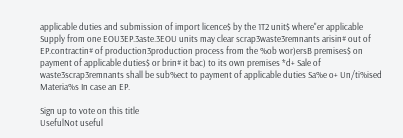applicable duties and submission of import licence$ by the 1T2 unit$ where"er applicable Supply from one EOU3EP.3aste.3EOU units may clear scrap3waste3remnants arisin# out of EP.contractin# of production3production process from the %ob wor)ersB premises$ on payment of applicable duties$ or brin# it bac) to its own premises *d+ Sale of waste3scrap3remnants shall be sub%ect to payment of applicable duties Sa%e o+ Un/ti%ised Materia%s In case an EP.

Sign up to vote on this title
UsefulNot useful